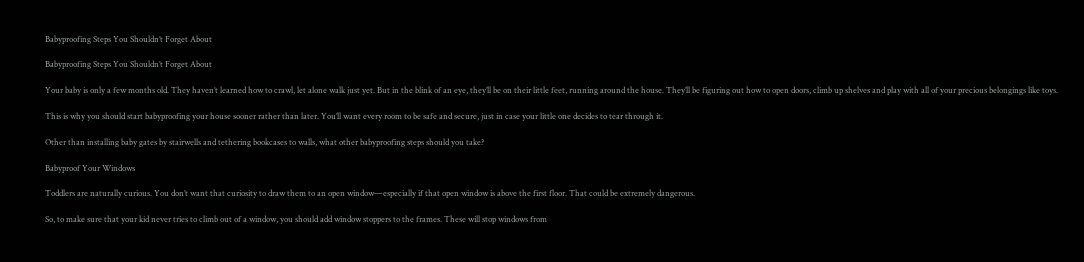Babyproofing Steps You Shouldn’t Forget About

Babyproofing Steps You Shouldn’t Forget About

Your baby is only a few months old. They haven’t learned how to crawl, let alone walk just yet. But in the blink of an eye, they’ll be on their little feet, running around the house. They’ll be figuring out how to open doors, climb up shelves and play with all of your precious belongings like toys.

This is why you should start babyproofing your house sooner rather than later. You’ll want every room to be safe and secure, just in case your little one decides to tear through it.

Other than installing baby gates by stairwells and tethering bookcases to walls, what other babyproofing steps should you take?

Babyproof Your Windows

Toddlers are naturally curious. You don’t want that curiosity to draw them to an open window—especially if that open window is above the first floor. That could be extremely dangerous.

So, to make sure that your kid never tries to climb out of a window, you should add window stoppers to the frames. These will stop windows from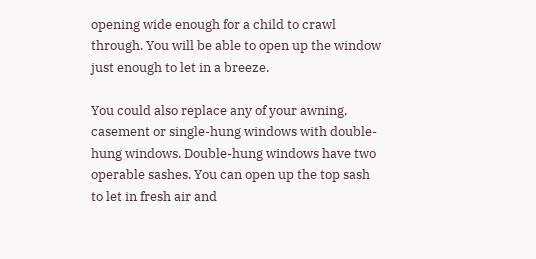opening wide enough for a child to crawl through. You will be able to open up the window just enough to let in a breeze.

You could also replace any of your awning, casement or single-hung windows with double-hung windows. Double-hung windows have two operable sashes. You can open up the top sash to let in fresh air and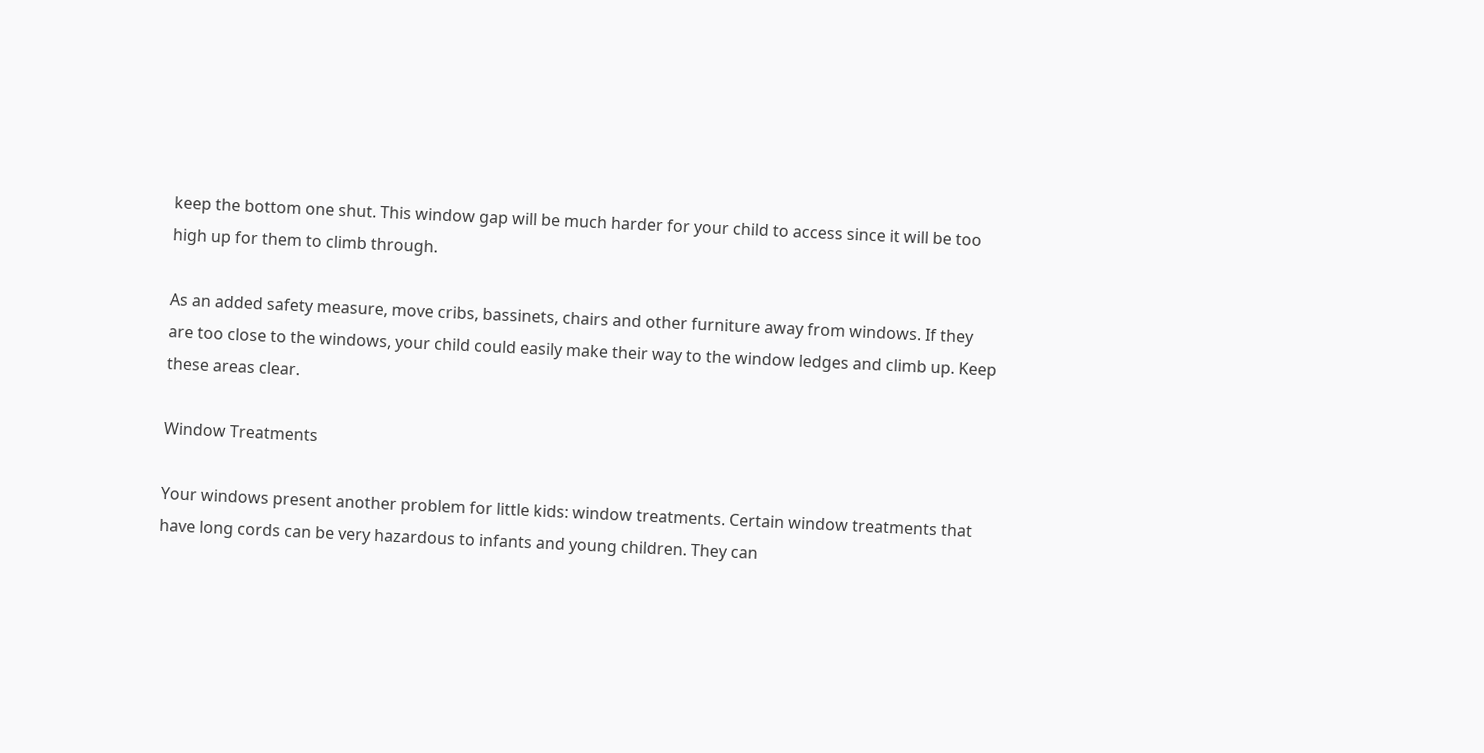keep the bottom one shut. This window gap will be much harder for your child to access since it will be too high up for them to climb through.

As an added safety measure, move cribs, bassinets, chairs and other furniture away from windows. If they are too close to the windows, your child could easily make their way to the window ledges and climb up. Keep these areas clear.

Window Treatments

Your windows present another problem for little kids: window treatments. Certain window treatments that have long cords can be very hazardous to infants and young children. They can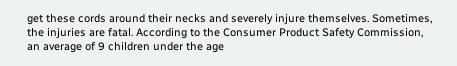get these cords around their necks and severely injure themselves. Sometimes, the injuries are fatal. According to the Consumer Product Safety Commission, an average of 9 children under the age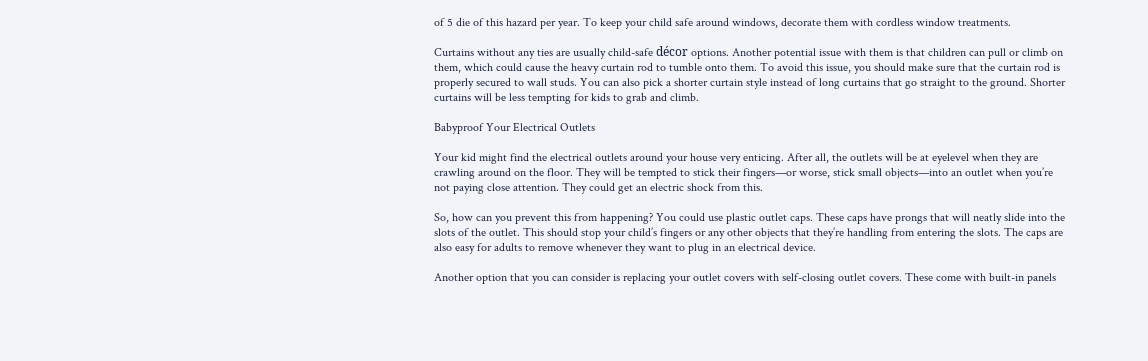of 5 die of this hazard per year. To keep your child safe around windows, decorate them with cordless window treatments.

Curtains without any ties are usually child-safe décor options. Another potential issue with them is that children can pull or climb on them, which could cause the heavy curtain rod to tumble onto them. To avoid this issue, you should make sure that the curtain rod is properly secured to wall studs. You can also pick a shorter curtain style instead of long curtains that go straight to the ground. Shorter curtains will be less tempting for kids to grab and climb.

Babyproof Your Electrical Outlets

Your kid might find the electrical outlets around your house very enticing. After all, the outlets will be at eyelevel when they are crawling around on the floor. They will be tempted to stick their fingers—or worse, stick small objects—into an outlet when you’re not paying close attention. They could get an electric shock from this.

So, how can you prevent this from happening? You could use plastic outlet caps. These caps have prongs that will neatly slide into the slots of the outlet. This should stop your child’s fingers or any other objects that they’re handling from entering the slots. The caps are also easy for adults to remove whenever they want to plug in an electrical device.

Another option that you can consider is replacing your outlet covers with self-closing outlet covers. These come with built-in panels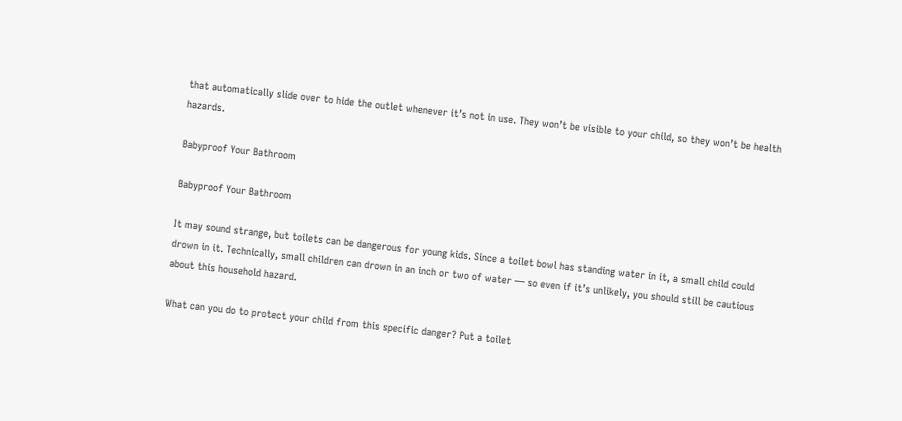that automatically slide over to hide the outlet whenever it’s not in use. They won’t be visible to your child, so they won’t be health hazards.

Babyproof Your Bathroom

Babyproof Your Bathroom

It may sound strange, but toilets can be dangerous for young kids. Since a toilet bowl has standing water in it, a small child could drown in it. Technically, small children can drown in an inch or two of water — so even if it’s unlikely, you should still be cautious about this household hazard.

What can you do to protect your child from this specific danger? Put a toilet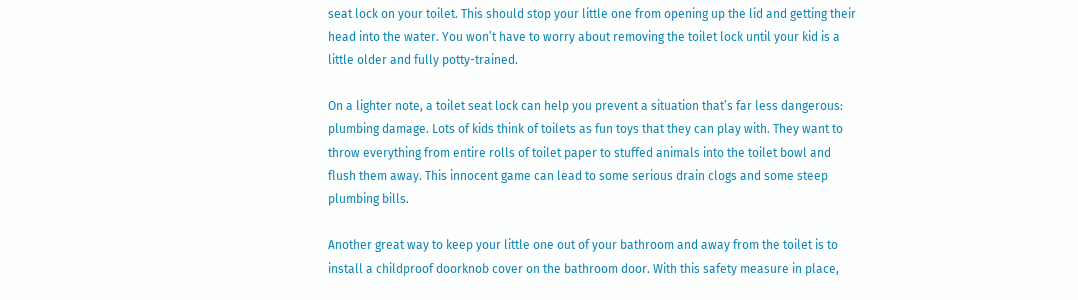seat lock on your toilet. This should stop your little one from opening up the lid and getting their head into the water. You won’t have to worry about removing the toilet lock until your kid is a little older and fully potty-trained.

On a lighter note, a toilet seat lock can help you prevent a situation that’s far less dangerous: plumbing damage. Lots of kids think of toilets as fun toys that they can play with. They want to throw everything from entire rolls of toilet paper to stuffed animals into the toilet bowl and flush them away. This innocent game can lead to some serious drain clogs and some steep plumbing bills.

Another great way to keep your little one out of your bathroom and away from the toilet is to install a childproof doorknob cover on the bathroom door. With this safety measure in place,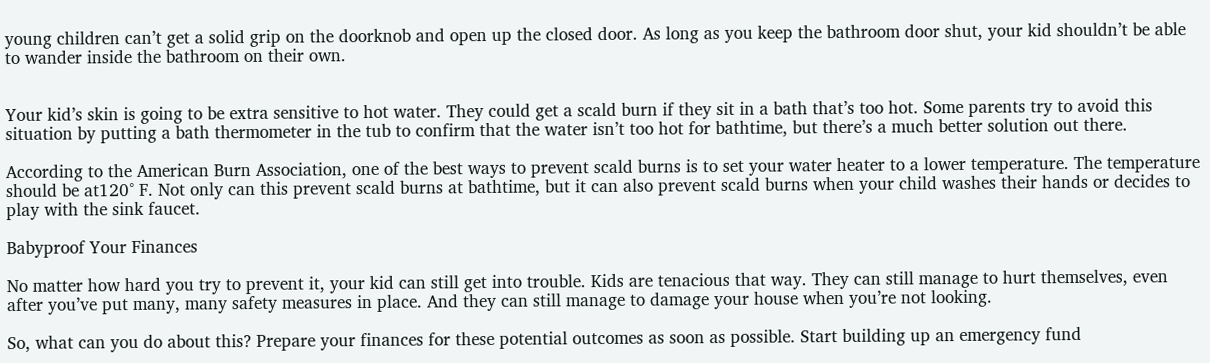young children can’t get a solid grip on the doorknob and open up the closed door. As long as you keep the bathroom door shut, your kid shouldn’t be able to wander inside the bathroom on their own.


Your kid’s skin is going to be extra sensitive to hot water. They could get a scald burn if they sit in a bath that’s too hot. Some parents try to avoid this situation by putting a bath thermometer in the tub to confirm that the water isn’t too hot for bathtime, but there’s a much better solution out there.

According to the American Burn Association, one of the best ways to prevent scald burns is to set your water heater to a lower temperature. The temperature should be at120° F. Not only can this prevent scald burns at bathtime, but it can also prevent scald burns when your child washes their hands or decides to play with the sink faucet.

Babyproof Your Finances

No matter how hard you try to prevent it, your kid can still get into trouble. Kids are tenacious that way. They can still manage to hurt themselves, even after you’ve put many, many safety measures in place. And they can still manage to damage your house when you’re not looking.

So, what can you do about this? Prepare your finances for these potential outcomes as soon as possible. Start building up an emergency fund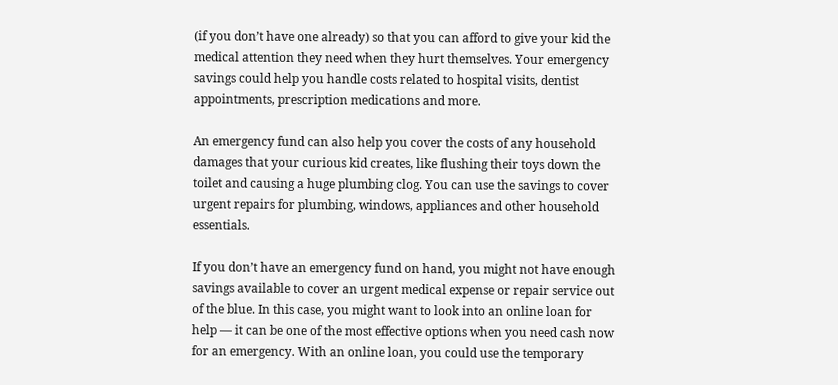(if you don’t have one already) so that you can afford to give your kid the medical attention they need when they hurt themselves. Your emergency savings could help you handle costs related to hospital visits, dentist appointments, prescription medications and more.

An emergency fund can also help you cover the costs of any household damages that your curious kid creates, like flushing their toys down the toilet and causing a huge plumbing clog. You can use the savings to cover urgent repairs for plumbing, windows, appliances and other household essentials.

If you don’t have an emergency fund on hand, you might not have enough savings available to cover an urgent medical expense or repair service out of the blue. In this case, you might want to look into an online loan for help — it can be one of the most effective options when you need cash now for an emergency. With an online loan, you could use the temporary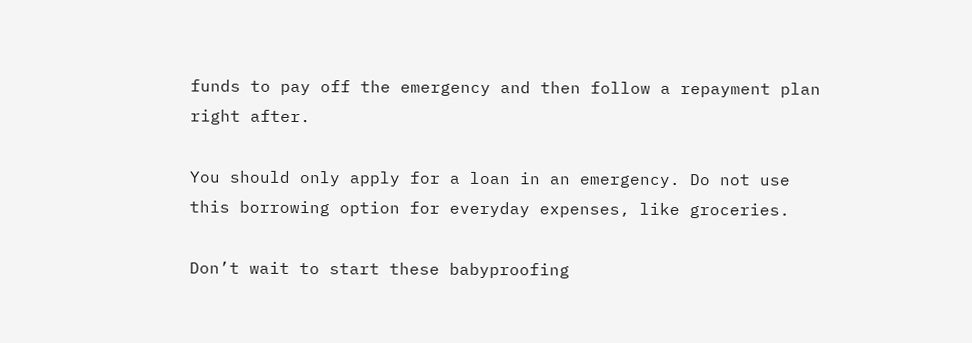funds to pay off the emergency and then follow a repayment plan right after.

You should only apply for a loan in an emergency. Do not use this borrowing option for everyday expenses, like groceries.

Don’t wait to start these babyproofing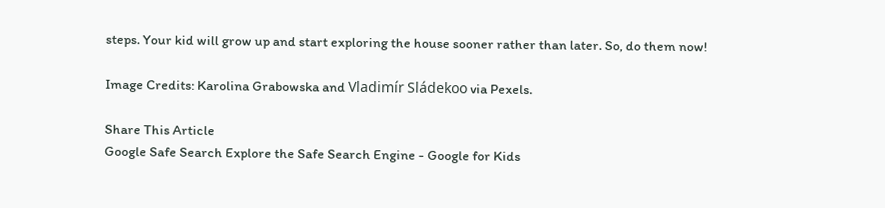steps. Your kid will grow up and start exploring the house sooner rather than later. So, do them now!

Image Credits: Karolina Grabowska and Vladimír Sládekoo via Pexels.

Share This Article
Google Safe Search Explore the Safe Search Engine - Google for Kids